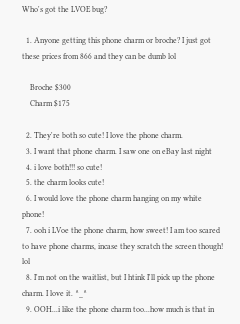Who's got the LVOE bug?

  1. Anyone getting this phone charm or broche? I just got these prices from 866 and they can be dumb lol

    Broche $300
    Charm $175

  2. They're both so cute! I love the phone charm.
  3. I want that phone charm. I saw one on eBay last night
  4. i love both!!! so cute!
  5. the charm looks cute!
  6. I would love the phone charm hanging on my white phone!
  7. ooh i LVoe the phone charm, how sweet! I am too scared to have phone charms, incase they scratch the screen though! lol
  8. I'm not on the waitlist, but I htink I'll pick up the phone charm. I love it. ^_^
  9. OOH...i like the phone charm too...how much is that in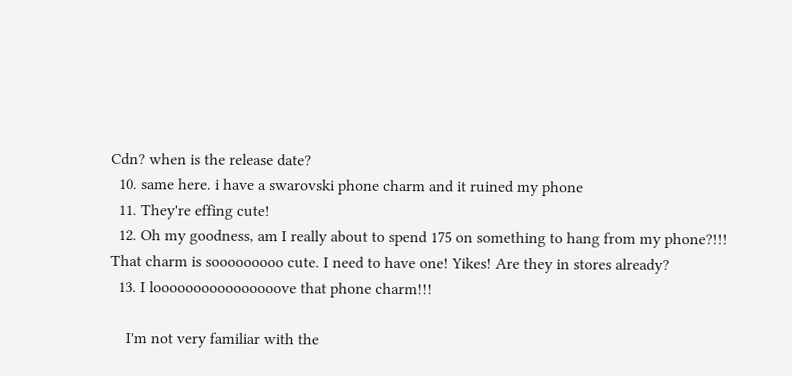Cdn? when is the release date?
  10. same here. i have a swarovski phone charm and it ruined my phone
  11. They're effing cute!
  12. Oh my goodness, am I really about to spend 175 on something to hang from my phone?!!! That charm is sooooooooo cute. I need to have one! Yikes! Are they in stores already?
  13. I loooooooooooooooove that phone charm!!!

    I'm not very familiar with the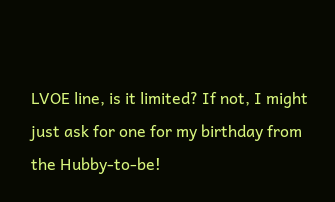LVOE line, is it limited? If not, I might just ask for one for my birthday from the Hubby-to-be!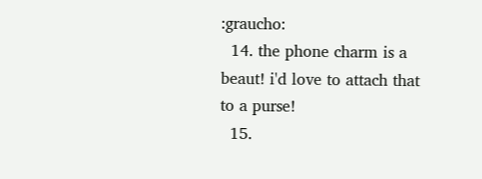:graucho:
  14. the phone charm is a beaut! i'd love to attach that to a purse!
  15.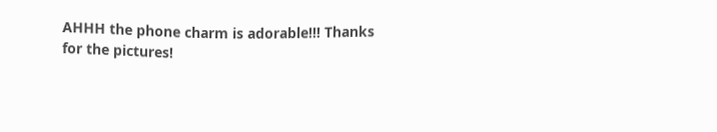AHHH the phone charm is adorable!!! Thanks for the pictures!